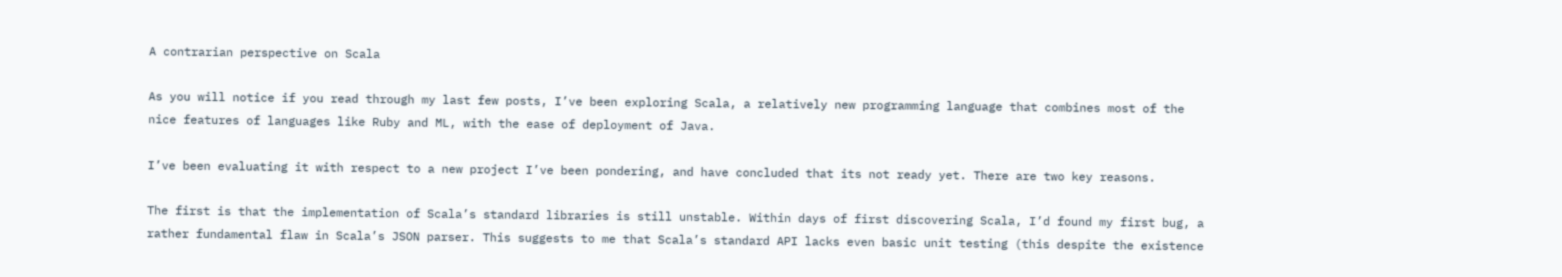A contrarian perspective on Scala

As you will notice if you read through my last few posts, I’ve been exploring Scala, a relatively new programming language that combines most of the nice features of languages like Ruby and ML, with the ease of deployment of Java.

I’ve been evaluating it with respect to a new project I’ve been pondering, and have concluded that its not ready yet. There are two key reasons.

The first is that the implementation of Scala’s standard libraries is still unstable. Within days of first discovering Scala, I’d found my first bug, a rather fundamental flaw in Scala’s JSON parser. This suggests to me that Scala’s standard API lacks even basic unit testing (this despite the existence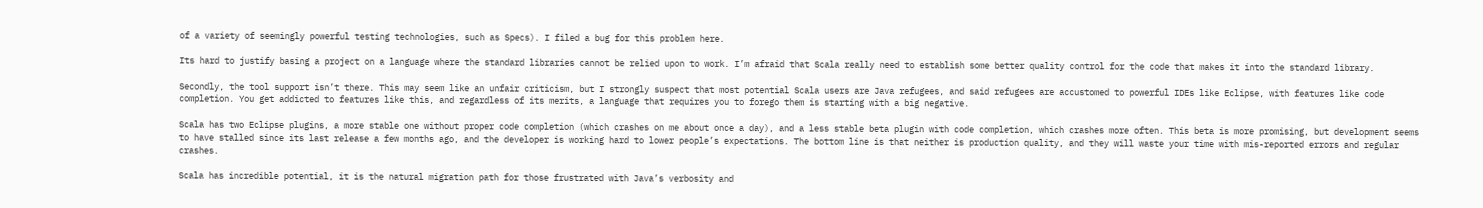of a variety of seemingly powerful testing technologies, such as Specs). I filed a bug for this problem here.

Its hard to justify basing a project on a language where the standard libraries cannot be relied upon to work. I’m afraid that Scala really need to establish some better quality control for the code that makes it into the standard library.

Secondly, the tool support isn’t there. This may seem like an unfair criticism, but I strongly suspect that most potential Scala users are Java refugees, and said refugees are accustomed to powerful IDEs like Eclipse, with features like code completion. You get addicted to features like this, and regardless of its merits, a language that requires you to forego them is starting with a big negative.

Scala has two Eclipse plugins, a more stable one without proper code completion (which crashes on me about once a day), and a less stable beta plugin with code completion, which crashes more often. This beta is more promising, but development seems to have stalled since its last release a few months ago, and the developer is working hard to lower people’s expectations. The bottom line is that neither is production quality, and they will waste your time with mis-reported errors and regular crashes.

Scala has incredible potential, it is the natural migration path for those frustrated with Java’s verbosity and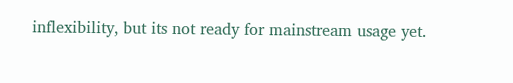inflexibility, but its not ready for mainstream usage yet.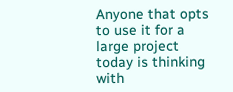Anyone that opts to use it for a large project today is thinking with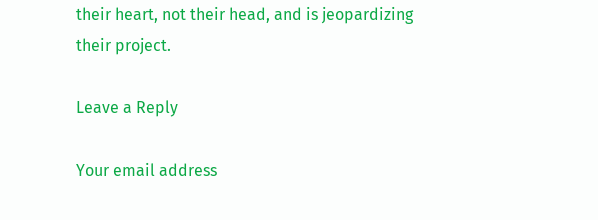their heart, not their head, and is jeopardizing their project.

Leave a Reply

Your email address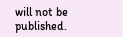will not be published.